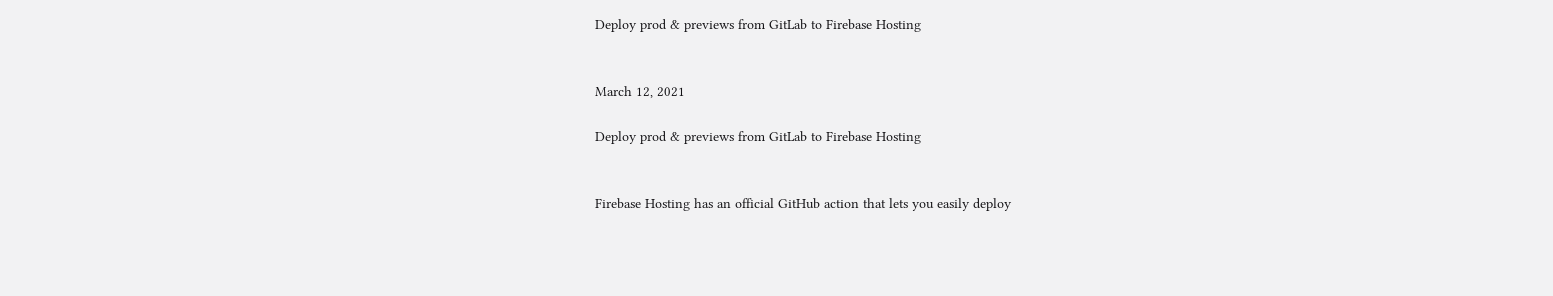Deploy prod & previews from GitLab to Firebase Hosting


March 12, 2021

Deploy prod & previews from GitLab to Firebase Hosting


Firebase Hosting has an official GitHub action that lets you easily deploy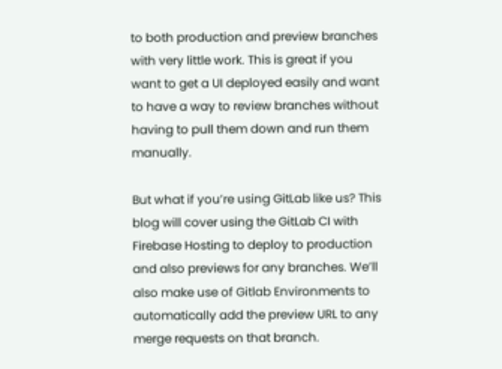to both production and preview branches with very little work. This is great if you want to get a UI deployed easily and want to have a way to review branches without having to pull them down and run them manually.

But what if you’re using GitLab like us? This blog will cover using the GitLab CI with Firebase Hosting to deploy to production and also previews for any branches. We’ll also make use of Gitlab Environments to automatically add the preview URL to any merge requests on that branch.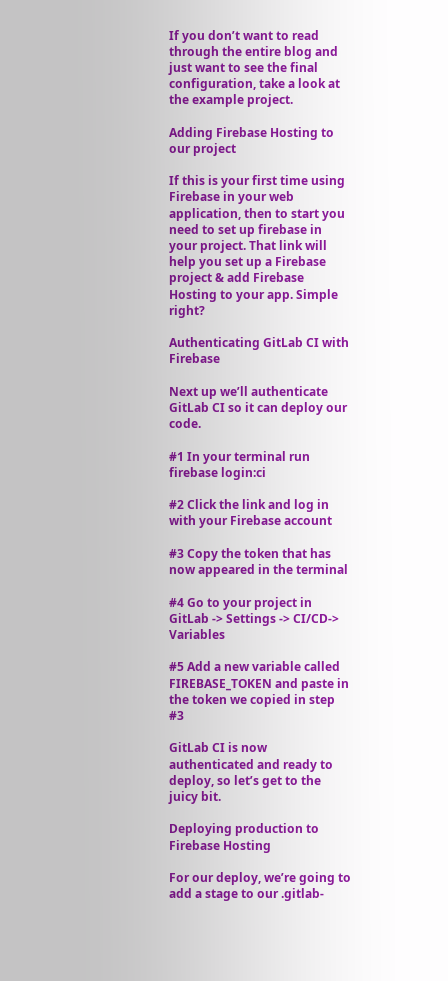If you don’t want to read through the entire blog and just want to see the final configuration, take a look at the example project.

Adding Firebase Hosting to our project

If this is your first time using Firebase in your web application, then to start you need to set up firebase in your project. That link will help you set up a Firebase project & add Firebase Hosting to your app. Simple right?

Authenticating GitLab CI with Firebase

Next up we’ll authenticate GitLab CI so it can deploy our code.

#1 In your terminal run firebase login:ci

#2 Click the link and log in with your Firebase account

#3 Copy the token that has now appeared in the terminal

#4 Go to your project in GitLab -> Settings -> CI/CD-> Variables

#5 Add a new variable called FIREBASE_TOKEN and paste in the token we copied in step #3

GitLab CI is now authenticated and ready to deploy, so let’s get to the juicy bit.

Deploying production to Firebase Hosting

For our deploy, we’re going to add a stage to our .gitlab-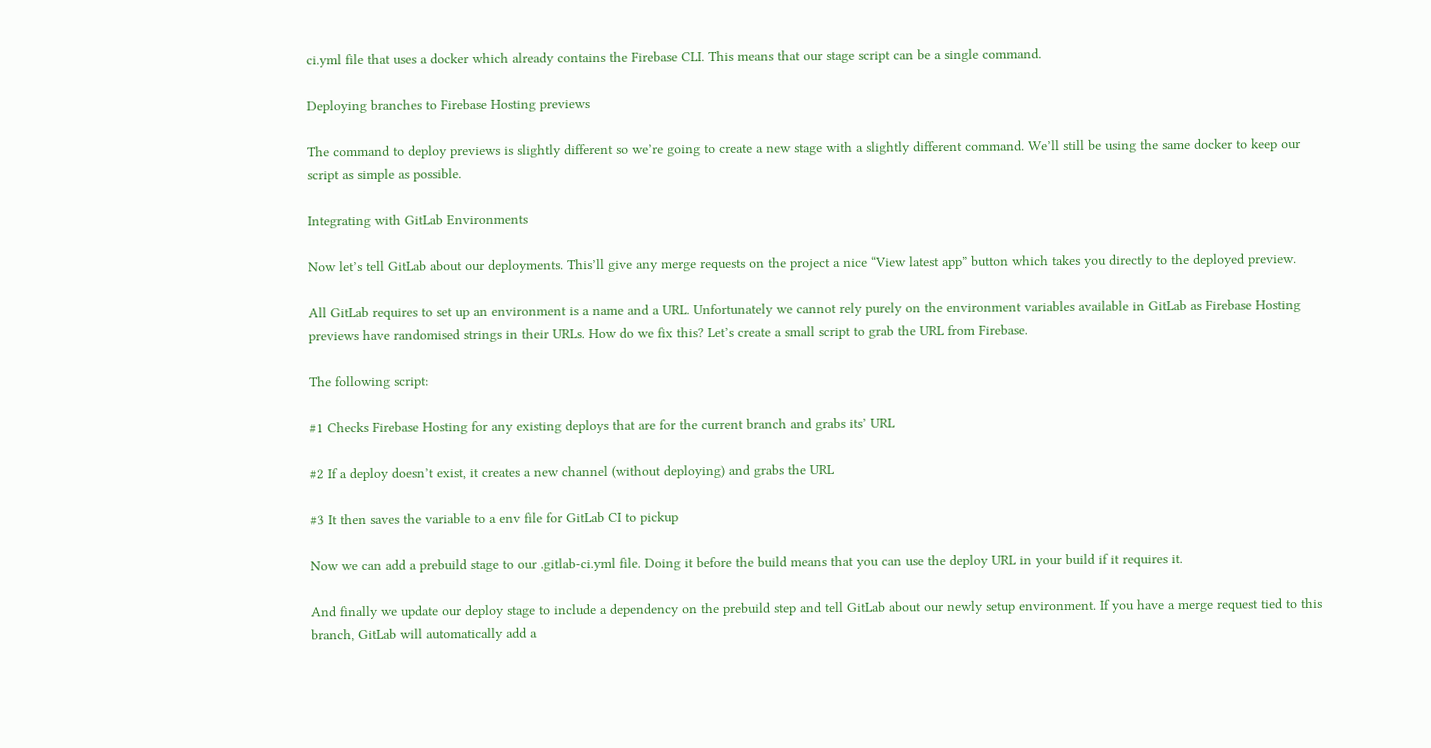ci.yml file that uses a docker which already contains the Firebase CLI. This means that our stage script can be a single command.

Deploying branches to Firebase Hosting previews

The command to deploy previews is slightly different so we’re going to create a new stage with a slightly different command. We’ll still be using the same docker to keep our script as simple as possible.

Integrating with GitLab Environments

Now let’s tell GitLab about our deployments. This’ll give any merge requests on the project a nice “View latest app” button which takes you directly to the deployed preview.

All GitLab requires to set up an environment is a name and a URL. Unfortunately we cannot rely purely on the environment variables available in GitLab as Firebase Hosting previews have randomised strings in their URLs. How do we fix this? Let’s create a small script to grab the URL from Firebase.

The following script:

#1 Checks Firebase Hosting for any existing deploys that are for the current branch and grabs its’ URL

#2 If a deploy doesn’t exist, it creates a new channel (without deploying) and grabs the URL

#3 It then saves the variable to a env file for GitLab CI to pickup

Now we can add a prebuild stage to our .gitlab-ci.yml file. Doing it before the build means that you can use the deploy URL in your build if it requires it.

And finally we update our deploy stage to include a dependency on the prebuild step and tell GitLab about our newly setup environment. If you have a merge request tied to this branch, GitLab will automatically add a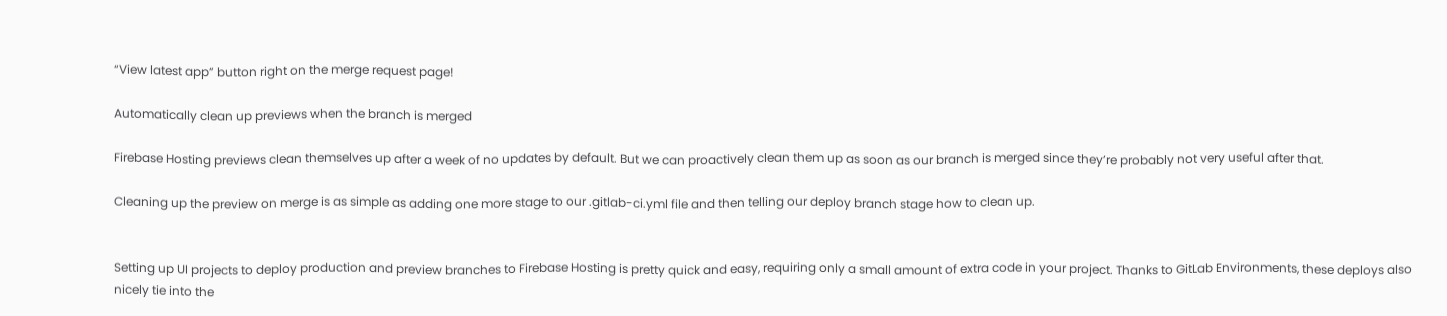“View latest app” button right on the merge request page!

Automatically clean up previews when the branch is merged

Firebase Hosting previews clean themselves up after a week of no updates by default. But we can proactively clean them up as soon as our branch is merged since they’re probably not very useful after that.

Cleaning up the preview on merge is as simple as adding one more stage to our .gitlab-ci.yml file and then telling our deploy branch stage how to clean up.


Setting up UI projects to deploy production and preview branches to Firebase Hosting is pretty quick and easy, requiring only a small amount of extra code in your project. Thanks to GitLab Environments, these deploys also nicely tie into the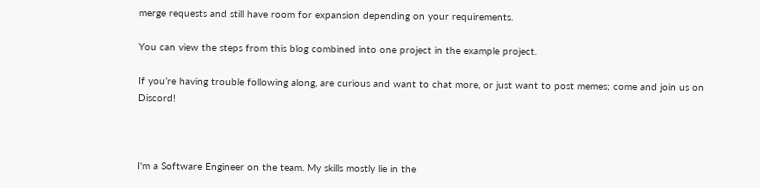merge requests and still have room for expansion depending on your requirements.

You can view the steps from this blog combined into one project in the example project.

If you’re having trouble following along, are curious and want to chat more, or just want to post memes; come and join us on Discord!



I'm a Software Engineer on the team. My skills mostly lie in the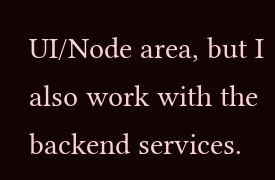UI/Node area, but I also work with the backend services.